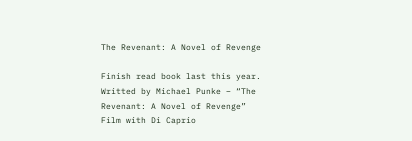The Revenant: A Novel of Revenge

Finish read book last this year.
Writted by Michael Punke – “The Revenant: A Novel of Revenge”
Film with Di Caprio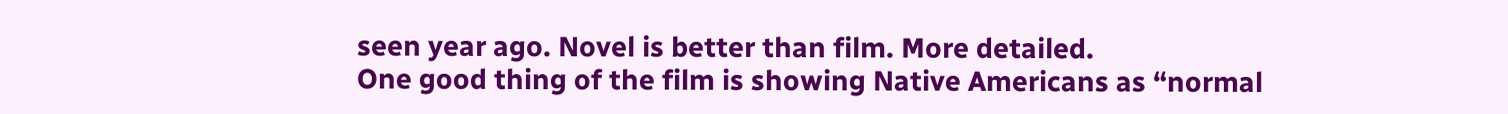seen year ago. Novel is better than film. More detailed.
One good thing of the film is showing Native Americans as “normal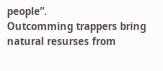people”.
Outcomming trappers bring natural resurses from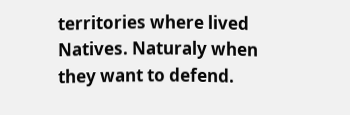territories where lived Natives. Naturaly when they want to defend.